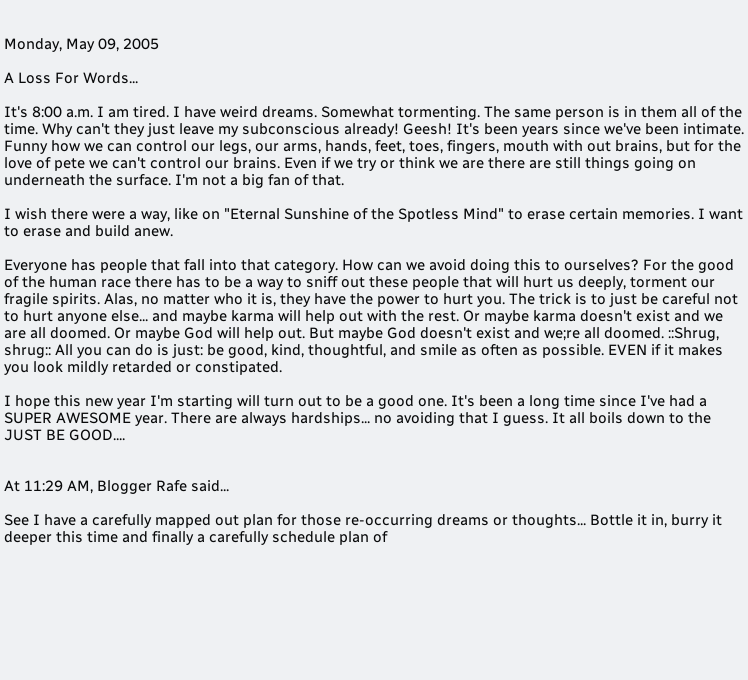Monday, May 09, 2005

A Loss For Words...

It's 8:00 a.m. I am tired. I have weird dreams. Somewhat tormenting. The same person is in them all of the time. Why can't they just leave my subconscious already! Geesh! It's been years since we've been intimate. Funny how we can control our legs, our arms, hands, feet, toes, fingers, mouth with out brains, but for the love of pete we can't control our brains. Even if we try or think we are there are still things going on underneath the surface. I'm not a big fan of that.

I wish there were a way, like on "Eternal Sunshine of the Spotless Mind" to erase certain memories. I want to erase and build anew.

Everyone has people that fall into that category. How can we avoid doing this to ourselves? For the good of the human race there has to be a way to sniff out these people that will hurt us deeply, torment our fragile spirits. Alas, no matter who it is, they have the power to hurt you. The trick is to just be careful not to hurt anyone else... and maybe karma will help out with the rest. Or maybe karma doesn't exist and we are all doomed. Or maybe God will help out. But maybe God doesn't exist and we;re all doomed. ::Shrug, shrug:: All you can do is just: be good, kind, thoughtful, and smile as often as possible. EVEN if it makes you look mildly retarded or constipated.

I hope this new year I'm starting will turn out to be a good one. It's been a long time since I've had a SUPER AWESOME year. There are always hardships... no avoiding that I guess. It all boils down to the JUST BE GOOD....


At 11:29 AM, Blogger Rafe said...

See I have a carefully mapped out plan for those re-occurring dreams or thoughts... Bottle it in, burry it deeper this time and finally a carefully schedule plan of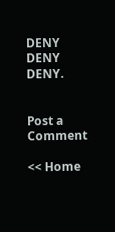DENY DENY DENY.


Post a Comment

<< Home